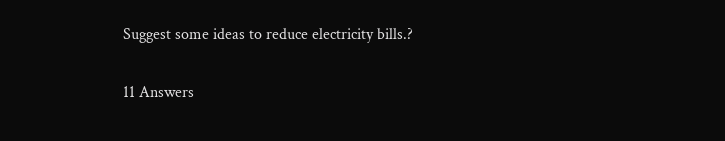Suggest some ideas to reduce electricity bills.?

11 Answers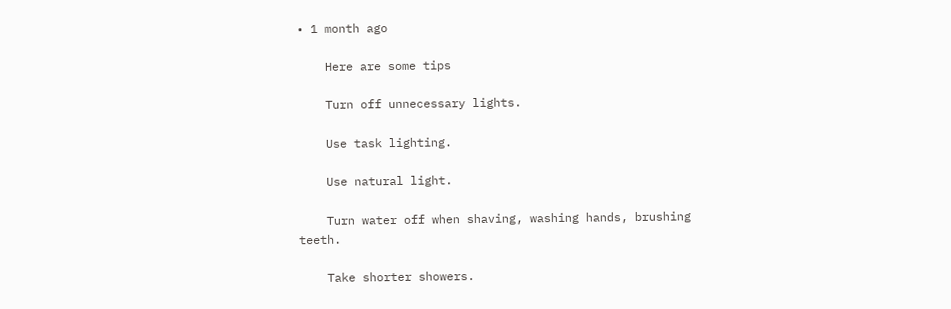• 1 month ago

    Here are some tips

    Turn off unnecessary lights.

    Use task lighting.

    Use natural light.

    Turn water off when shaving, washing hands, brushing teeth.

    Take shorter showers.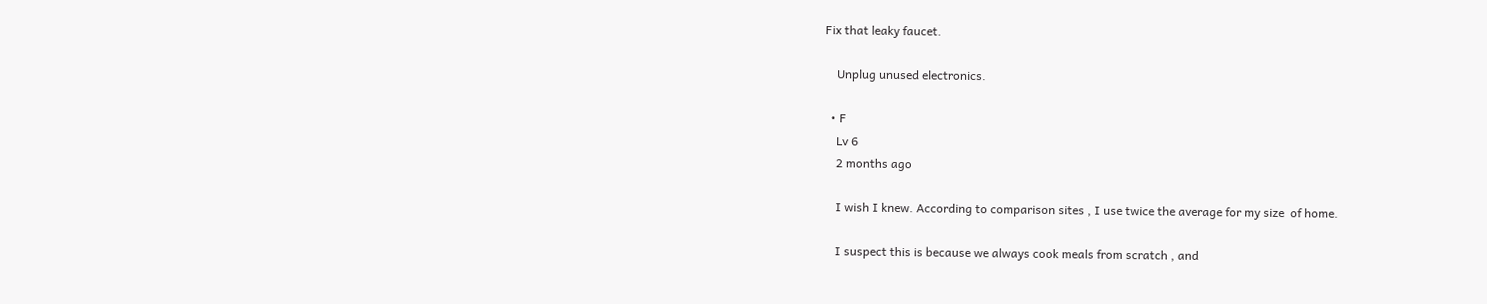Fix that leaky faucet.

    Unplug unused electronics.

  • F
    Lv 6
    2 months ago

    I wish I knew. According to comparison sites , I use twice the average for my size  of home.

    I suspect this is because we always cook meals from scratch , and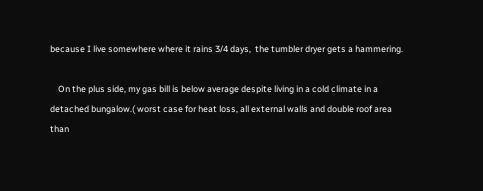because I live somewhere where it rains 3/4 days,  the tumbler dryer gets a hammering.

    On the plus side, my gas bill is below average despite living in a cold climate in a detached bungalow.( worst case for heat loss, all external walls and double roof area than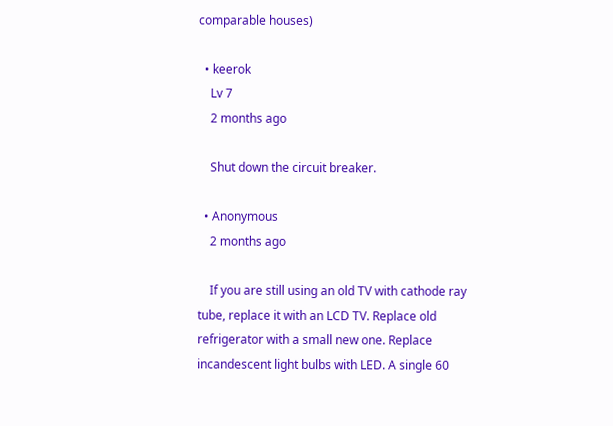comparable houses)

  • keerok
    Lv 7
    2 months ago

    Shut down the circuit breaker.

  • Anonymous
    2 months ago

    If you are still using an old TV with cathode ray tube, replace it with an LCD TV. Replace old refrigerator with a small new one. Replace incandescent light bulbs with LED. A single 60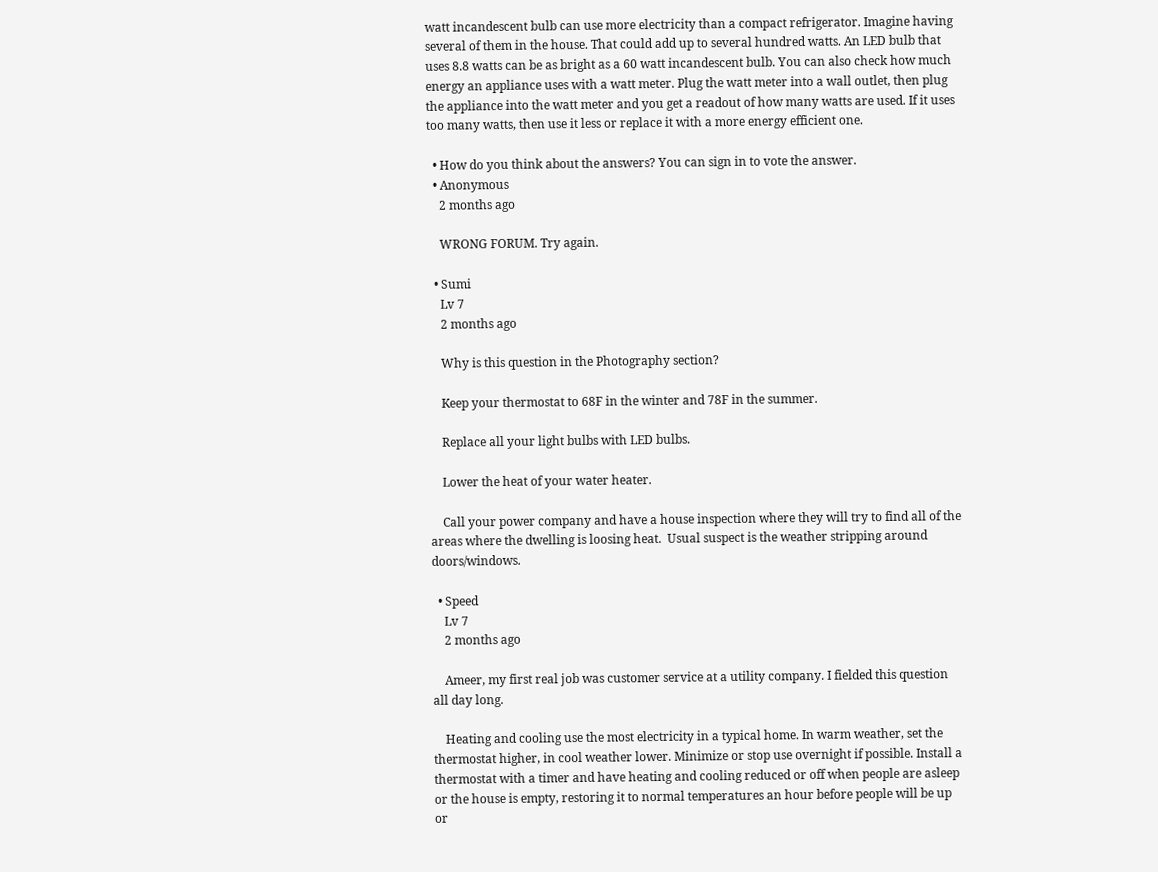watt incandescent bulb can use more electricity than a compact refrigerator. Imagine having several of them in the house. That could add up to several hundred watts. An LED bulb that uses 8.8 watts can be as bright as a 60 watt incandescent bulb. You can also check how much energy an appliance uses with a watt meter. Plug the watt meter into a wall outlet, then plug the appliance into the watt meter and you get a readout of how many watts are used. If it uses too many watts, then use it less or replace it with a more energy efficient one.

  • How do you think about the answers? You can sign in to vote the answer.
  • Anonymous
    2 months ago

    WRONG FORUM. Try again.

  • Sumi
    Lv 7
    2 months ago

    Why is this question in the Photography section?

    Keep your thermostat to 68F in the winter and 78F in the summer.

    Replace all your light bulbs with LED bulbs.

    Lower the heat of your water heater.

    Call your power company and have a house inspection where they will try to find all of the areas where the dwelling is loosing heat.  Usual suspect is the weather stripping around doors/windows.

  • Speed
    Lv 7
    2 months ago

    Ameer, my first real job was customer service at a utility company. I fielded this question all day long.

    Heating and cooling use the most electricity in a typical home. In warm weather, set the thermostat higher, in cool weather lower. Minimize or stop use overnight if possible. Install a thermostat with a timer and have heating and cooling reduced or off when people are asleep or the house is empty, restoring it to normal temperatures an hour before people will be up or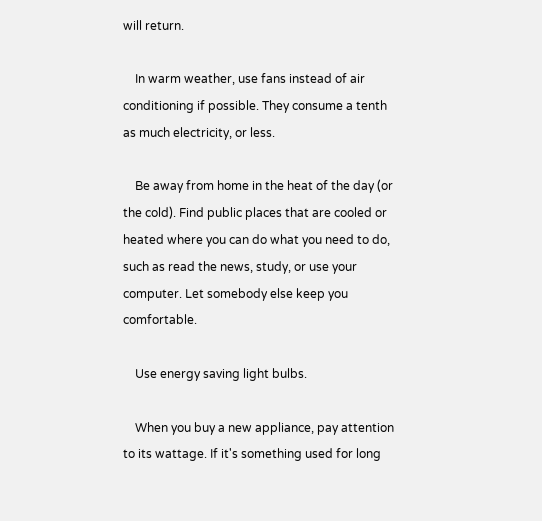will return.

    In warm weather, use fans instead of air conditioning if possible. They consume a tenth as much electricity, or less.

    Be away from home in the heat of the day (or the cold). Find public places that are cooled or heated where you can do what you need to do, such as read the news, study, or use your computer. Let somebody else keep you comfortable.

    Use energy saving light bulbs.

    When you buy a new appliance, pay attention to its wattage. If it's something used for long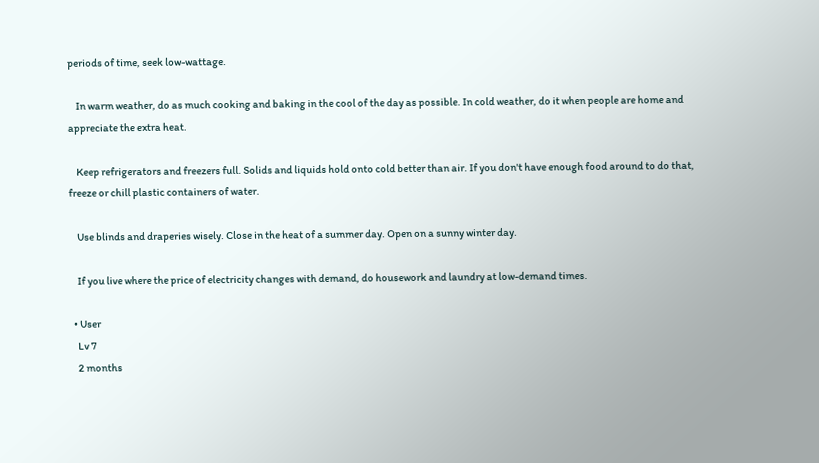periods of time, seek low-wattage.

    In warm weather, do as much cooking and baking in the cool of the day as possible. In cold weather, do it when people are home and appreciate the extra heat.

    Keep refrigerators and freezers full. Solids and liquids hold onto cold better than air. If you don't have enough food around to do that, freeze or chill plastic containers of water.

    Use blinds and draperies wisely. Close in the heat of a summer day. Open on a sunny winter day.

    If you live where the price of electricity changes with demand, do housework and laundry at low-demand times.

  • User
    Lv 7
    2 months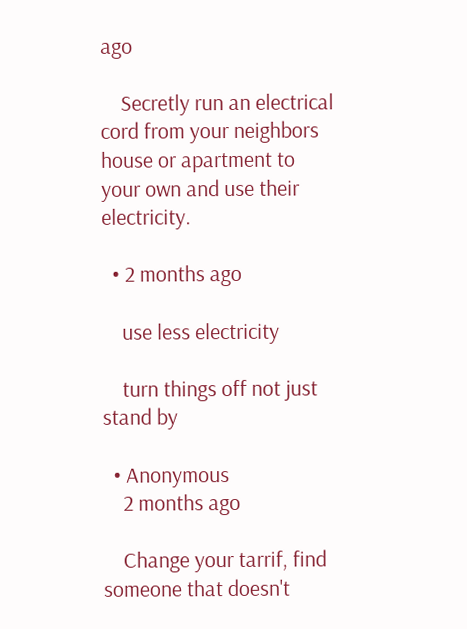ago

    Secretly run an electrical cord from your neighbors house or apartment to your own and use their electricity.

  • 2 months ago

    use less electricity

    turn things off not just stand by

  • Anonymous
    2 months ago

    Change your tarrif, find someone that doesn't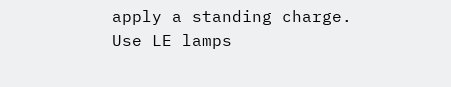apply a standing charge. Use LE lamps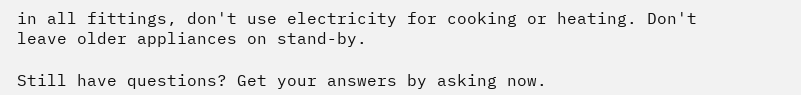in all fittings, don't use electricity for cooking or heating. Don't leave older appliances on stand-by.

Still have questions? Get your answers by asking now.